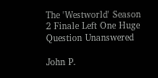The 'Westworld' Season 2 Finale Left One Huge Question Unanswered

John P.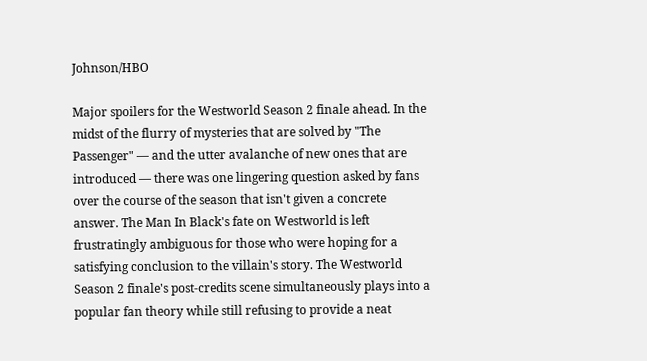Johnson/HBO

Major spoilers for the Westworld Season 2 finale ahead. In the midst of the flurry of mysteries that are solved by "The Passenger" — and the utter avalanche of new ones that are introduced — there was one lingering question asked by fans over the course of the season that isn't given a concrete answer. The Man In Black's fate on Westworld is left frustratingly ambiguous for those who were hoping for a satisfying conclusion to the villain's story. The Westworld Season 2 finale's post-credits scene simultaneously plays into a popular fan theory while still refusing to provide a neat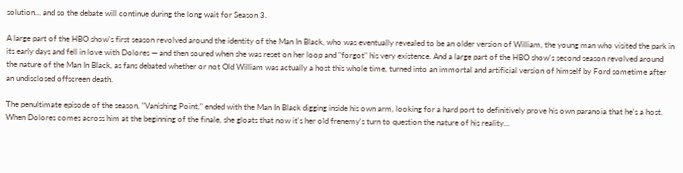solution… and so the debate will continue during the long wait for Season 3.

A large part of the HBO show's first season revolved around the identity of the Man In Black, who was eventually revealed to be an older version of William, the young man who visited the park in its early days and fell in love with Dolores — and then soured when she was reset on her loop and "forgot" his very existence. And a large part of the HBO show's second season revolved around the nature of the Man In Black, as fans debated whether or not Old William was actually a host this whole time, turned into an immortal and artificial version of himself by Ford sometime after an undisclosed offscreen death.

The penultimate episode of the season, "Vanishing Point," ended with the Man In Black digging inside his own arm, looking for a hard port to definitively prove his own paranoia that he's a host. When Dolores comes across him at the beginning of the finale, she gloats that now it's her old frenemy's turn to question the nature of his reality…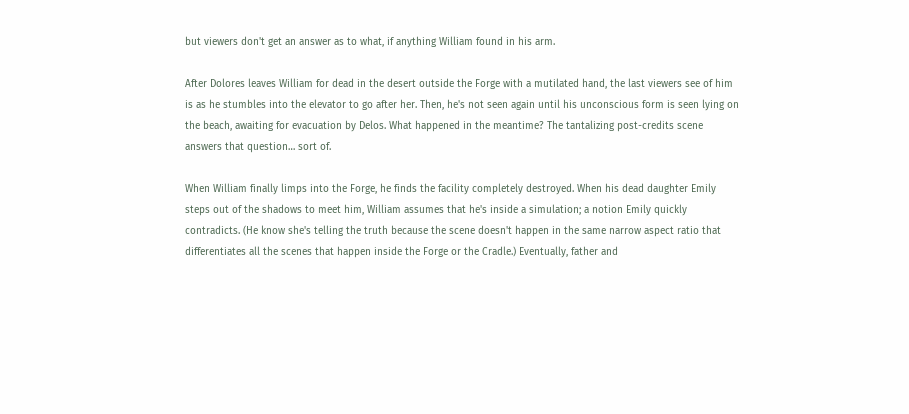but viewers don't get an answer as to what, if anything William found in his arm.

After Dolores leaves William for dead in the desert outside the Forge with a mutilated hand, the last viewers see of him is as he stumbles into the elevator to go after her. Then, he's not seen again until his unconscious form is seen lying on the beach, awaiting for evacuation by Delos. What happened in the meantime? The tantalizing post-credits scene answers that question… sort of.

When William finally limps into the Forge, he finds the facility completely destroyed. When his dead daughter Emily steps out of the shadows to meet him, William assumes that he's inside a simulation; a notion Emily quickly contradicts. (He know she's telling the truth because the scene doesn't happen in the same narrow aspect ratio that differentiates all the scenes that happen inside the Forge or the Cradle.) Eventually, father and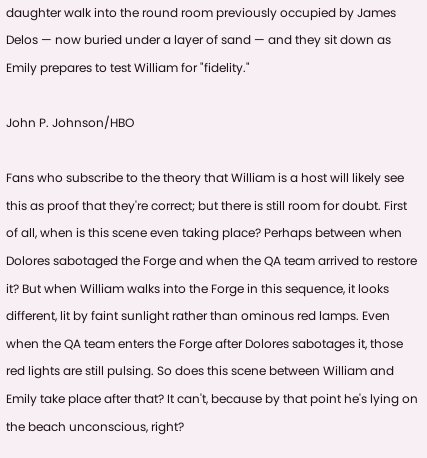daughter walk into the round room previously occupied by James Delos — now buried under a layer of sand — and they sit down as Emily prepares to test William for "fidelity."

John P. Johnson/HBO

Fans who subscribe to the theory that William is a host will likely see this as proof that they're correct; but there is still room for doubt. First of all, when is this scene even taking place? Perhaps between when Dolores sabotaged the Forge and when the QA team arrived to restore it? But when William walks into the Forge in this sequence, it looks different, lit by faint sunlight rather than ominous red lamps. Even when the QA team enters the Forge after Dolores sabotages it, those red lights are still pulsing. So does this scene between William and Emily take place after that? It can't, because by that point he's lying on the beach unconscious, right?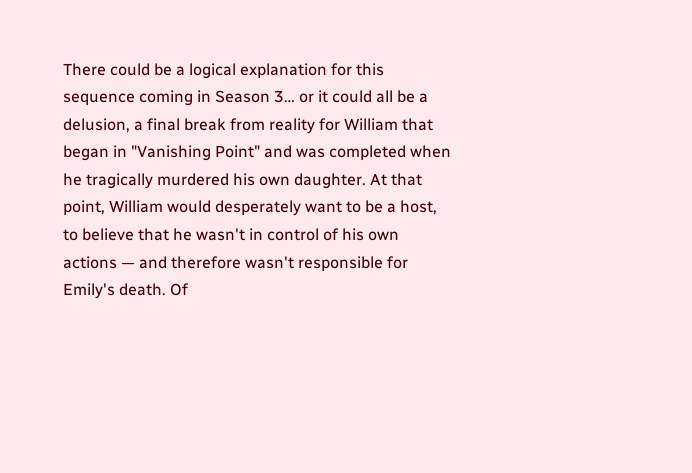There could be a logical explanation for this sequence coming in Season 3… or it could all be a delusion, a final break from reality for William that began in "Vanishing Point" and was completed when he tragically murdered his own daughter. At that point, William would desperately want to be a host, to believe that he wasn't in control of his own actions — and therefore wasn't responsible for Emily's death. Of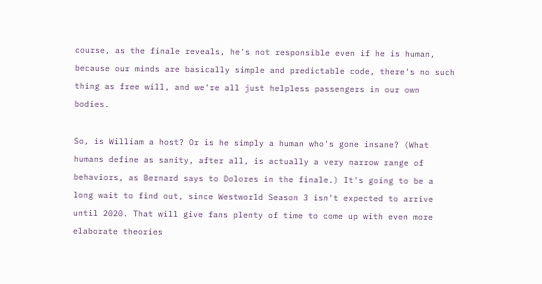course, as the finale reveals, he's not responsible even if he is human, because our minds are basically simple and predictable code, there's no such thing as free will, and we're all just helpless passengers in our own bodies.

So, is William a host? Or is he simply a human who's gone insane? (What humans define as sanity, after all, is actually a very narrow range of behaviors, as Bernard says to Dolores in the finale.) It's going to be a long wait to find out, since Westworld Season 3 isn't expected to arrive until 2020. That will give fans plenty of time to come up with even more elaborate theories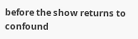before the show returns to confound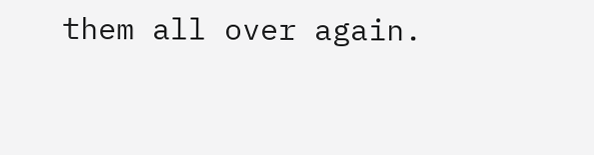them all over again.